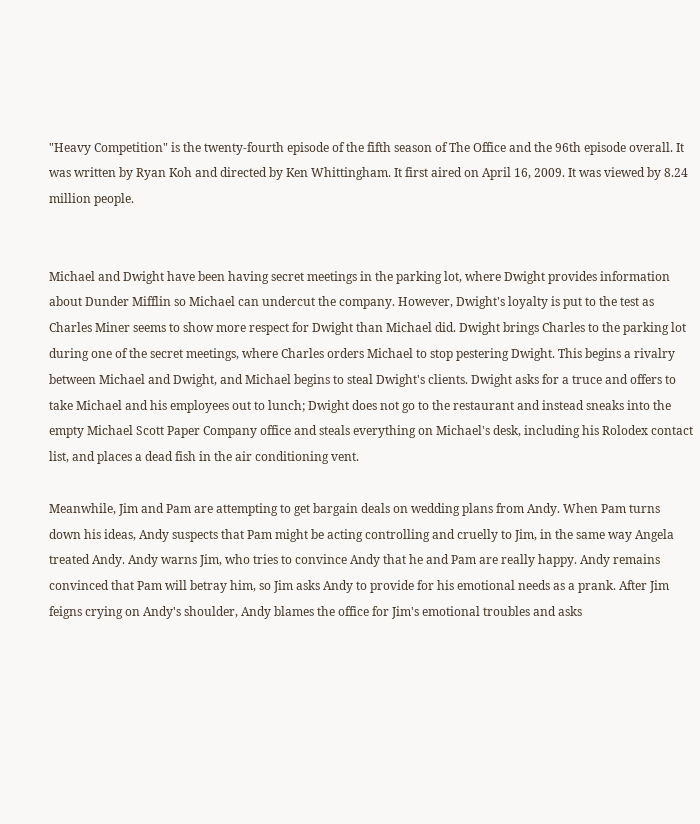"Heavy Competition" is the twenty-fourth episode of the fifth season of The Office and the 96th episode overall. It was written by Ryan Koh and directed by Ken Whittingham. It first aired on April 16, 2009. It was viewed by 8.24 million people.


Michael and Dwight have been having secret meetings in the parking lot, where Dwight provides information about Dunder Mifflin so Michael can undercut the company. However, Dwight's loyalty is put to the test as Charles Miner seems to show more respect for Dwight than Michael did. Dwight brings Charles to the parking lot during one of the secret meetings, where Charles orders Michael to stop pestering Dwight. This begins a rivalry between Michael and Dwight, and Michael begins to steal Dwight's clients. Dwight asks for a truce and offers to take Michael and his employees out to lunch; Dwight does not go to the restaurant and instead sneaks into the empty Michael Scott Paper Company office and steals everything on Michael's desk, including his Rolodex contact list, and places a dead fish in the air conditioning vent.

Meanwhile, Jim and Pam are attempting to get bargain deals on wedding plans from Andy. When Pam turns down his ideas, Andy suspects that Pam might be acting controlling and cruelly to Jim, in the same way Angela treated Andy. Andy warns Jim, who tries to convince Andy that he and Pam are really happy. Andy remains convinced that Pam will betray him, so Jim asks Andy to provide for his emotional needs as a prank. After Jim feigns crying on Andy's shoulder, Andy blames the office for Jim's emotional troubles and asks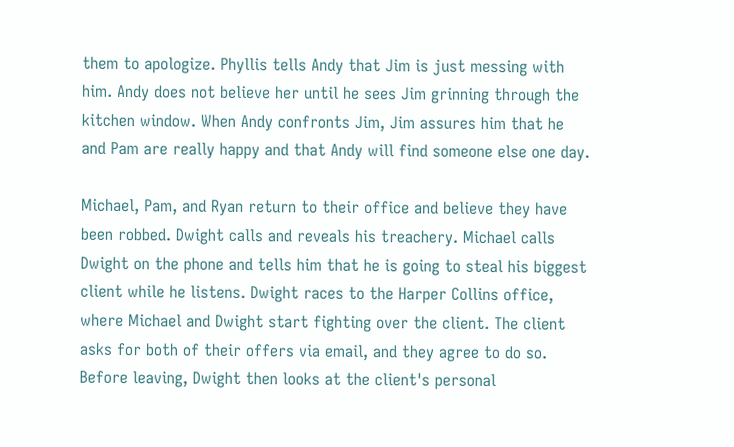them to apologize. Phyllis tells Andy that Jim is just messing with him. Andy does not believe her until he sees Jim grinning through the kitchen window. When Andy confronts Jim, Jim assures him that he and Pam are really happy and that Andy will find someone else one day.

Michael, Pam, and Ryan return to their office and believe they have been robbed. Dwight calls and reveals his treachery. Michael calls Dwight on the phone and tells him that he is going to steal his biggest client while he listens. Dwight races to the Harper Collins office, where Michael and Dwight start fighting over the client. The client asks for both of their offers via email, and they agree to do so. Before leaving, Dwight then looks at the client's personal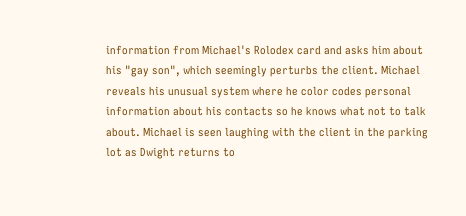information from Michael's Rolodex card and asks him about his "gay son", which seemingly perturbs the client. Michael reveals his unusual system where he color codes personal information about his contacts so he knows what not to talk about. Michael is seen laughing with the client in the parking lot as Dwight returns to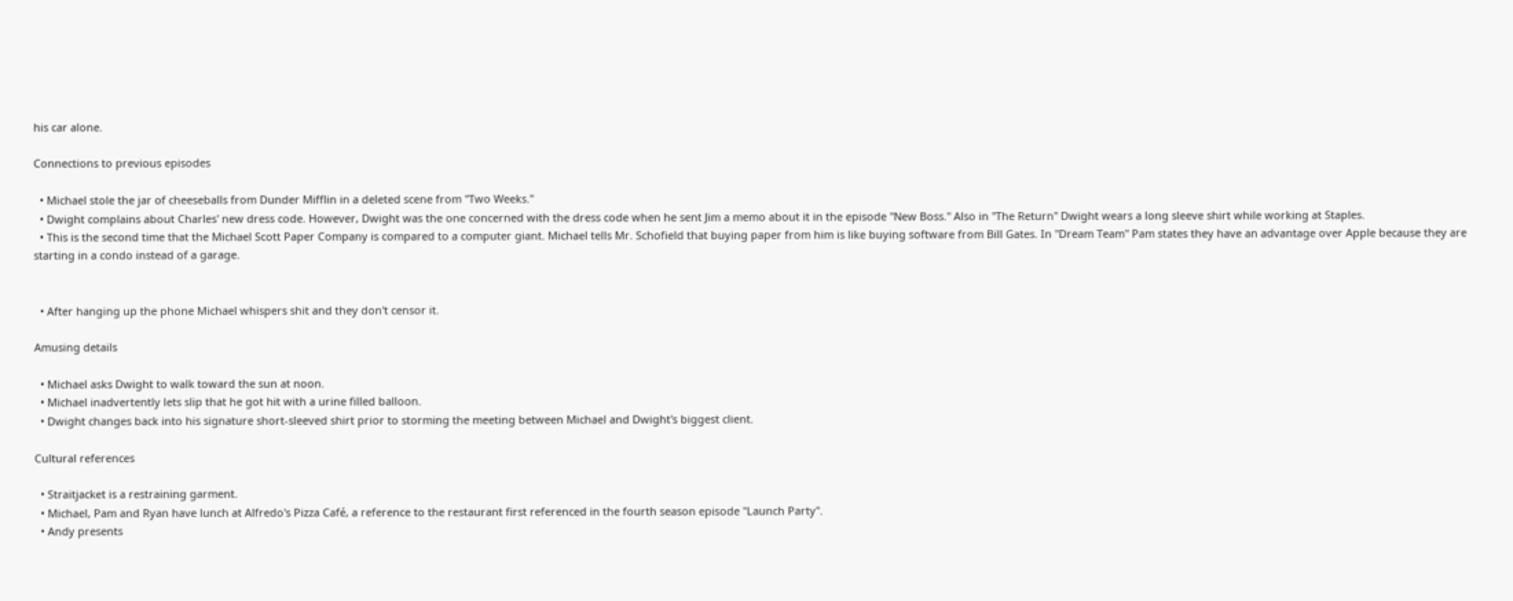his car alone.

Connections to previous episodes

  • Michael stole the jar of cheeseballs from Dunder Mifflin in a deleted scene from "Two Weeks."
  • Dwight complains about Charles' new dress code. However, Dwight was the one concerned with the dress code when he sent Jim a memo about it in the episode "New Boss." Also in "The Return" Dwight wears a long sleeve shirt while working at Staples.
  • This is the second time that the Michael Scott Paper Company is compared to a computer giant. Michael tells Mr. Schofield that buying paper from him is like buying software from Bill Gates. In "Dream Team" Pam states they have an advantage over Apple because they are starting in a condo instead of a garage.


  • After hanging up the phone Michael whispers shit and they don't censor it.

Amusing details

  • Michael asks Dwight to walk toward the sun at noon.
  • Michael inadvertently lets slip that he got hit with a urine filled balloon.
  • Dwight changes back into his signature short-sleeved shirt prior to storming the meeting between Michael and Dwight's biggest client.

Cultural references

  • Straitjacket is a restraining garment.
  • Michael, Pam and Ryan have lunch at Alfredo's Pizza Café, a reference to the restaurant first referenced in the fourth season episode "Launch Party".
  • Andy presents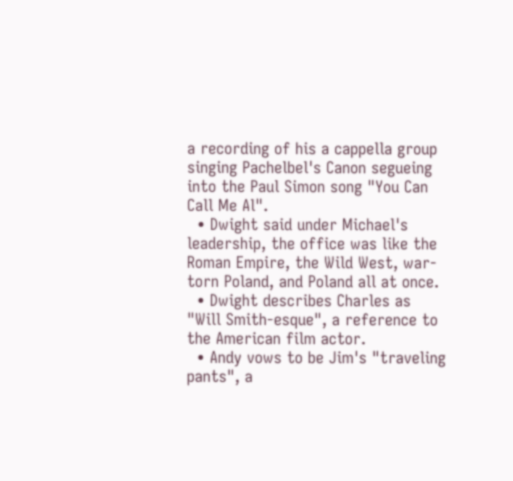a recording of his a cappella group singing Pachelbel's Canon segueing into the Paul Simon song "You Can Call Me Al".
  • Dwight said under Michael's leadership, the office was like the Roman Empire, the Wild West, war-torn Poland, and Poland all at once.
  • Dwight describes Charles as "Will Smith-esque", a reference to the American film actor.
  • Andy vows to be Jim's "traveling pants", a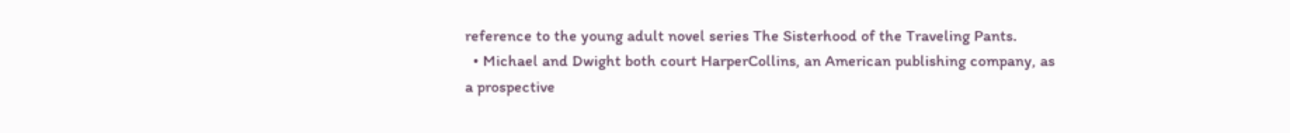reference to the young adult novel series The Sisterhood of the Traveling Pants.
  • Michael and Dwight both court HarperCollins, an American publishing company, as a prospective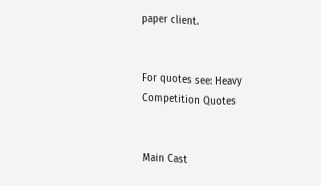paper client.


For quotes see: Heavy Competition Quotes


Main Cast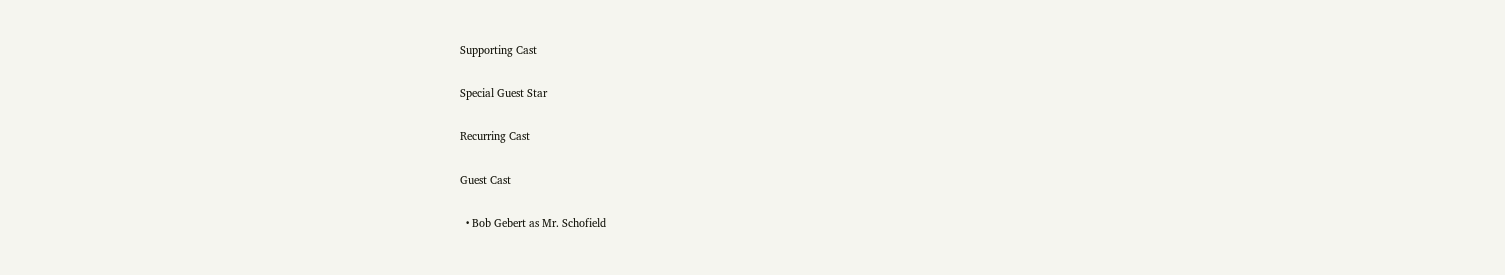Supporting Cast

Special Guest Star

Recurring Cast

Guest Cast

  • Bob Gebert as Mr. Schofield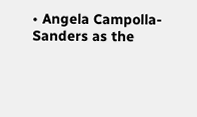• Angela Campolla-Sanders as the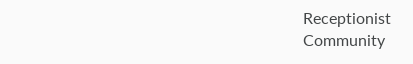Receptionist
Community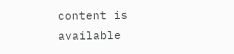content is available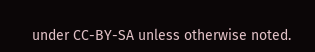under CC-BY-SA unless otherwise noted.